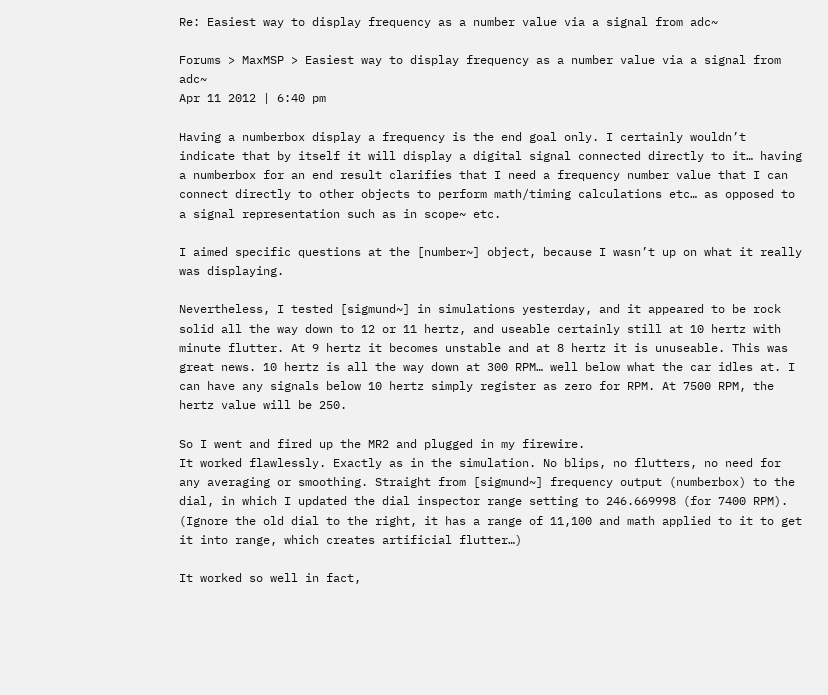Re: Easiest way to display frequency as a number value via a signal from adc~

Forums > MaxMSP > Easiest way to display frequency as a number value via a signal from adc~
Apr 11 2012 | 6:40 pm

Having a numberbox display a frequency is the end goal only. I certainly wouldn’t indicate that by itself it will display a digital signal connected directly to it… having a numberbox for an end result clarifies that I need a frequency number value that I can connect directly to other objects to perform math/timing calculations etc… as opposed to a signal representation such as in scope~ etc.

I aimed specific questions at the [number~] object, because I wasn’t up on what it really was displaying.

Nevertheless, I tested [sigmund~] in simulations yesterday, and it appeared to be rock solid all the way down to 12 or 11 hertz, and useable certainly still at 10 hertz with minute flutter. At 9 hertz it becomes unstable and at 8 hertz it is unuseable. This was great news. 10 hertz is all the way down at 300 RPM… well below what the car idles at. I can have any signals below 10 hertz simply register as zero for RPM. At 7500 RPM, the hertz value will be 250.

So I went and fired up the MR2 and plugged in my firewire.
It worked flawlessly. Exactly as in the simulation. No blips, no flutters, no need for any averaging or smoothing. Straight from [sigmund~] frequency output (numberbox) to the dial, in which I updated the dial inspector range setting to 246.669998 (for 7400 RPM). (Ignore the old dial to the right, it has a range of 11,100 and math applied to it to get it into range, which creates artificial flutter…)

It worked so well in fact,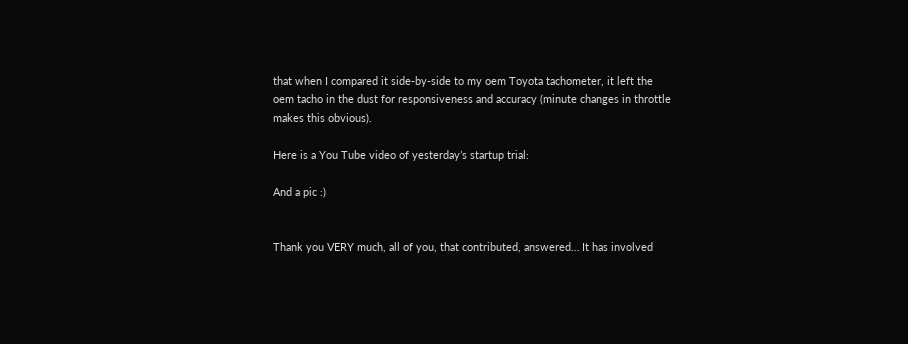that when I compared it side-by-side to my oem Toyota tachometer, it left the oem tacho in the dust for responsiveness and accuracy (minute changes in throttle makes this obvious).

Here is a You Tube video of yesterday’s startup trial:

And a pic :)


Thank you VERY much, all of you, that contributed, answered… It has involved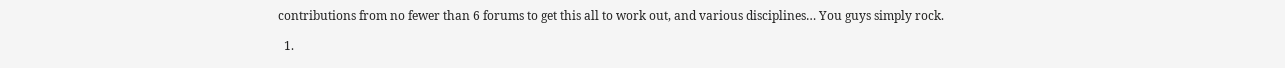contributions from no fewer than 6 forums to get this all to work out, and various disciplines… You guys simply rock.

  1.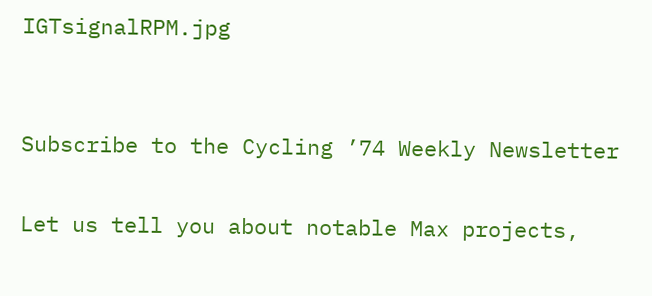IGTsignalRPM.jpg


Subscribe to the Cycling ’74 Weekly Newsletter

Let us tell you about notable Max projects,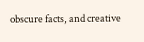obscure facts, and creative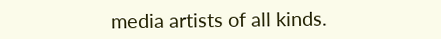media artists of all kinds.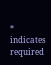* indicates required